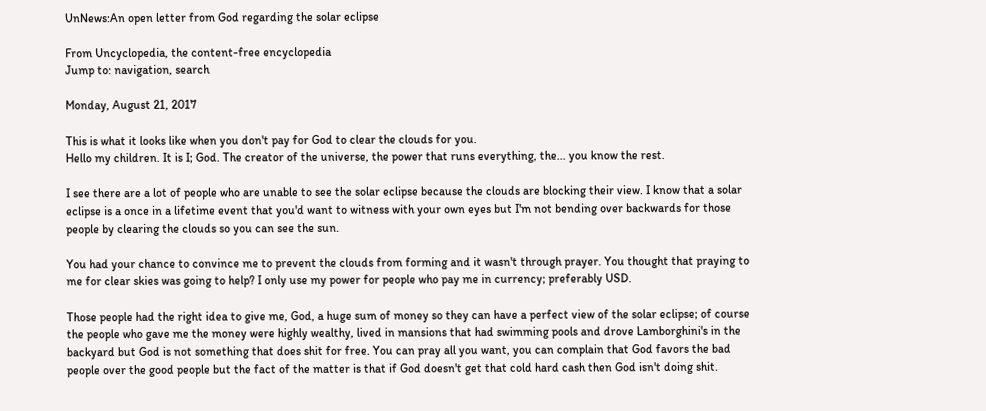UnNews:An open letter from God regarding the solar eclipse

From Uncyclopedia, the content-free encyclopedia
Jump to: navigation, search

Monday, August 21, 2017

This is what it looks like when you don't pay for God to clear the clouds for you.
Hello my children. It is I; God. The creator of the universe, the power that runs everything, the... you know the rest.

I see there are a lot of people who are unable to see the solar eclipse because the clouds are blocking their view. I know that a solar eclipse is a once in a lifetime event that you'd want to witness with your own eyes but I'm not bending over backwards for those people by clearing the clouds so you can see the sun.

You had your chance to convince me to prevent the clouds from forming and it wasn't through prayer. You thought that praying to me for clear skies was going to help? I only use my power for people who pay me in currency; preferably USD.

Those people had the right idea to give me, God, a huge sum of money so they can have a perfect view of the solar eclipse; of course the people who gave me the money were highly wealthy, lived in mansions that had swimming pools and drove Lamborghini's in the backyard but God is not something that does shit for free. You can pray all you want, you can complain that God favors the bad people over the good people but the fact of the matter is that if God doesn't get that cold hard cash then God isn't doing shit.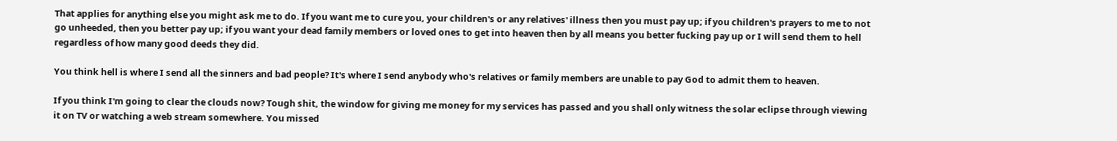That applies for anything else you might ask me to do. If you want me to cure you, your children's or any relatives' illness then you must pay up; if you children's prayers to me to not go unheeded, then you better pay up; if you want your dead family members or loved ones to get into heaven then by all means you better fucking pay up or I will send them to hell regardless of how many good deeds they did.

You think hell is where I send all the sinners and bad people? It's where I send anybody who's relatives or family members are unable to pay God to admit them to heaven.

If you think I'm going to clear the clouds now? Tough shit, the window for giving me money for my services has passed and you shall only witness the solar eclipse through viewing it on TV or watching a web stream somewhere. You missed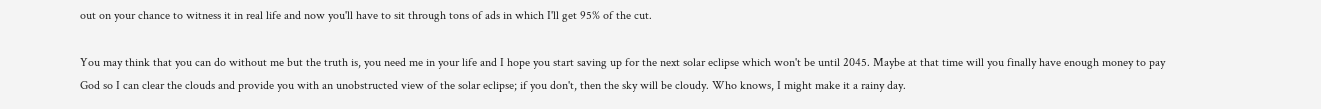out on your chance to witness it in real life and now you'll have to sit through tons of ads in which I'll get 95% of the cut.

You may think that you can do without me but the truth is, you need me in your life and I hope you start saving up for the next solar eclipse which won't be until 2045. Maybe at that time will you finally have enough money to pay God so I can clear the clouds and provide you with an unobstructed view of the solar eclipse; if you don't, then the sky will be cloudy. Who knows, I might make it a rainy day.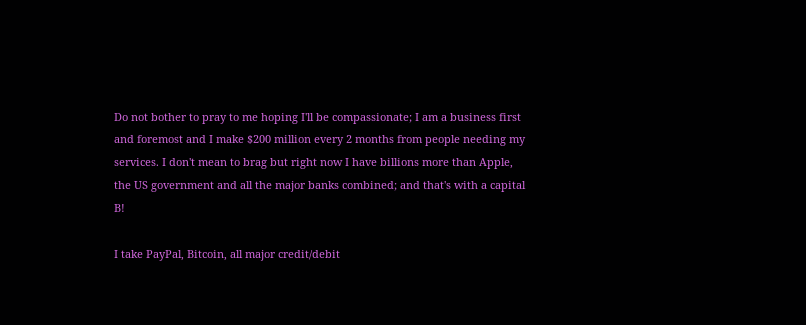Do not bother to pray to me hoping I'll be compassionate; I am a business first and foremost and I make $200 million every 2 months from people needing my services. I don't mean to brag but right now I have billions more than Apple, the US government and all the major banks combined; and that's with a capital B!

I take PayPal, Bitcoin, all major credit/debit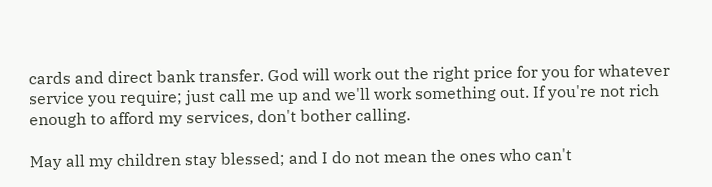cards and direct bank transfer. God will work out the right price for you for whatever service you require; just call me up and we'll work something out. If you're not rich enough to afford my services, don't bother calling.

May all my children stay blessed; and I do not mean the ones who can't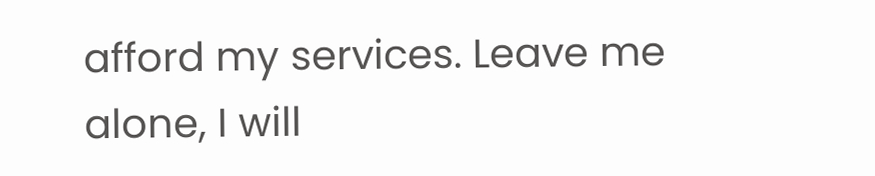afford my services. Leave me alone, I will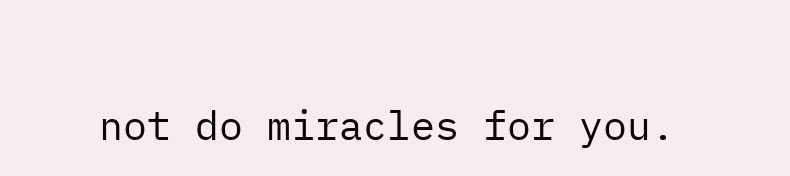not do miracles for you.